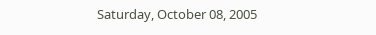Saturday, October 08, 2005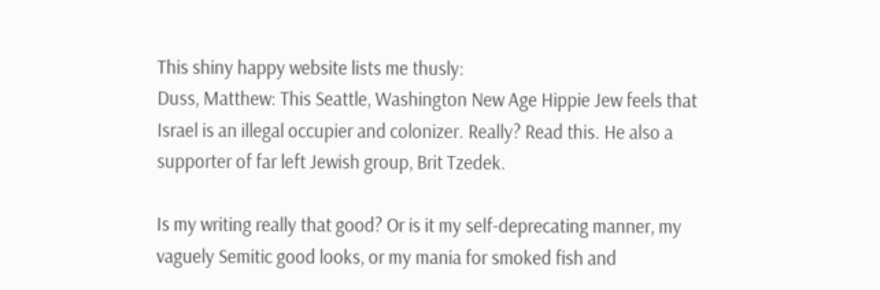This shiny happy website lists me thusly:
Duss, Matthew: This Seattle, Washington New Age Hippie Jew feels that Israel is an illegal occupier and colonizer. Really? Read this. He also a supporter of far left Jewish group, Brit Tzedek.

Is my writing really that good? Or is it my self-deprecating manner, my vaguely Semitic good looks, or my mania for smoked fish and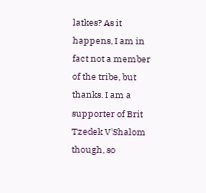latkes? As it happens, I am in fact not a member of the tribe, but thanks. I am a supporter of Brit Tzedek V'Shalom though, so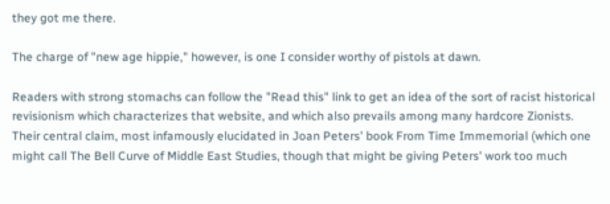they got me there.

The charge of "new age hippie," however, is one I consider worthy of pistols at dawn.

Readers with strong stomachs can follow the "Read this" link to get an idea of the sort of racist historical revisionism which characterizes that website, and which also prevails among many hardcore Zionists. Their central claim, most infamously elucidated in Joan Peters' book From Time Immemorial (which one might call The Bell Curve of Middle East Studies, though that might be giving Peters' work too much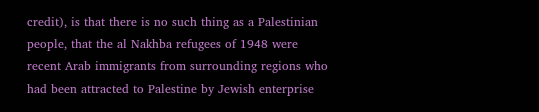credit), is that there is no such thing as a Palestinian people, that the al Nakhba refugees of 1948 were recent Arab immigrants from surrounding regions who had been attracted to Palestine by Jewish enterprise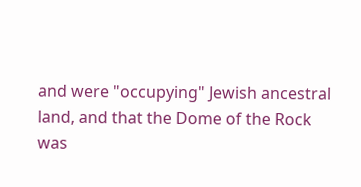and were "occupying" Jewish ancestral land, and that the Dome of the Rock was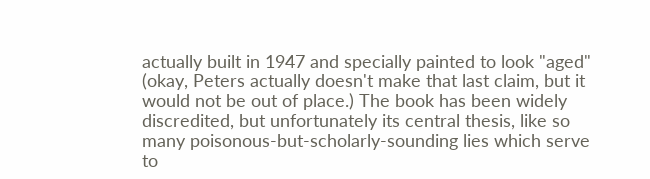actually built in 1947 and specially painted to look "aged" (okay, Peters actually doesn't make that last claim, but it would not be out of place.) The book has been widely discredited, but unfortunately its central thesis, like so many poisonous-but-scholarly-sounding lies which serve to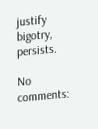justify bigotry, persists.

No comments: